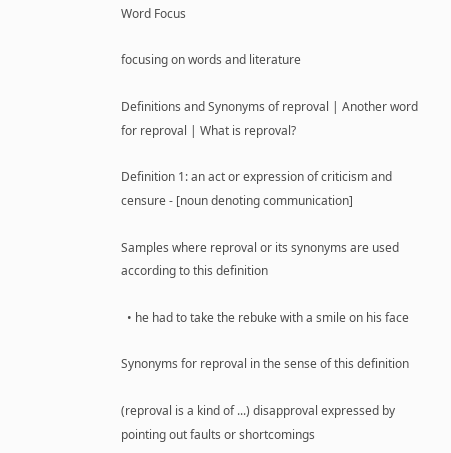Word Focus

focusing on words and literature

Definitions and Synonyms of reproval | Another word for reproval | What is reproval?

Definition 1: an act or expression of criticism and censure - [noun denoting communication]

Samples where reproval or its synonyms are used according to this definition

  • he had to take the rebuke with a smile on his face

Synonyms for reproval in the sense of this definition

(reproval is a kind of ...) disapproval expressed by pointing out faults or shortcomings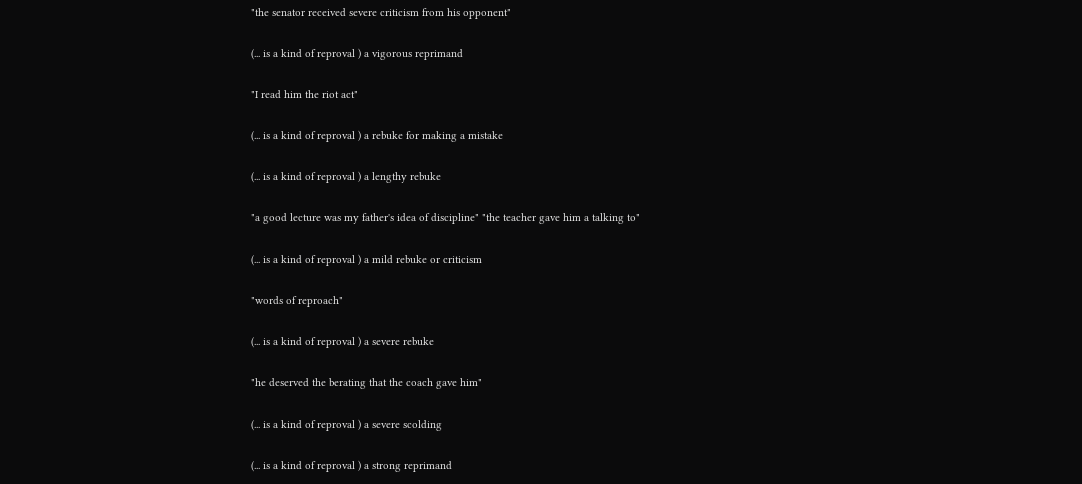"the senator received severe criticism from his opponent"

(... is a kind of reproval ) a vigorous reprimand

"I read him the riot act"

(... is a kind of reproval ) a rebuke for making a mistake

(... is a kind of reproval ) a lengthy rebuke

"a good lecture was my father's idea of discipline" "the teacher gave him a talking to"

(... is a kind of reproval ) a mild rebuke or criticism

"words of reproach"

(... is a kind of reproval ) a severe rebuke

"he deserved the berating that the coach gave him"

(... is a kind of reproval ) a severe scolding

(... is a kind of reproval ) a strong reprimand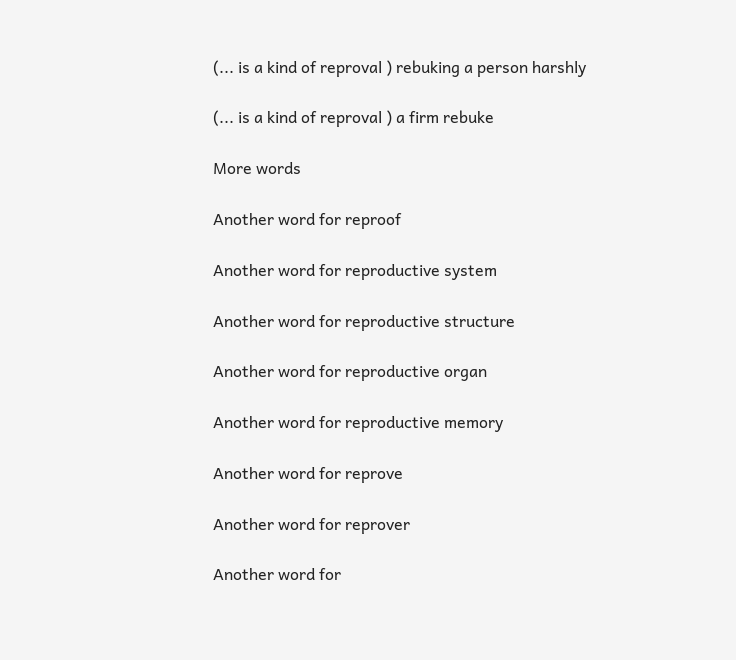(... is a kind of reproval ) rebuking a person harshly

(... is a kind of reproval ) a firm rebuke

More words

Another word for reproof

Another word for reproductive system

Another word for reproductive structure

Another word for reproductive organ

Another word for reproductive memory

Another word for reprove

Another word for reprover

Another word for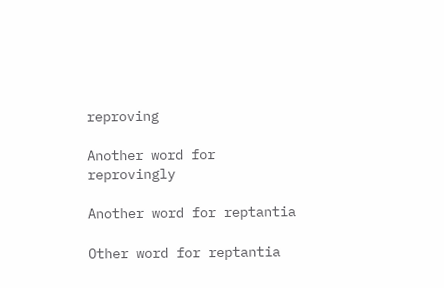reproving

Another word for reprovingly

Another word for reptantia

Other word for reptantia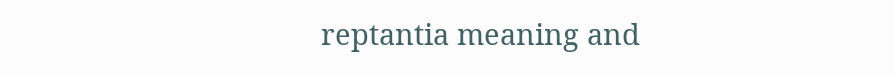reptantia meaning and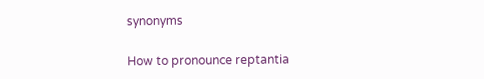synonyms

How to pronounce reptantia